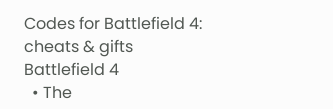Codes for Battlefield 4: cheats & gifts
Battlefield 4
  • The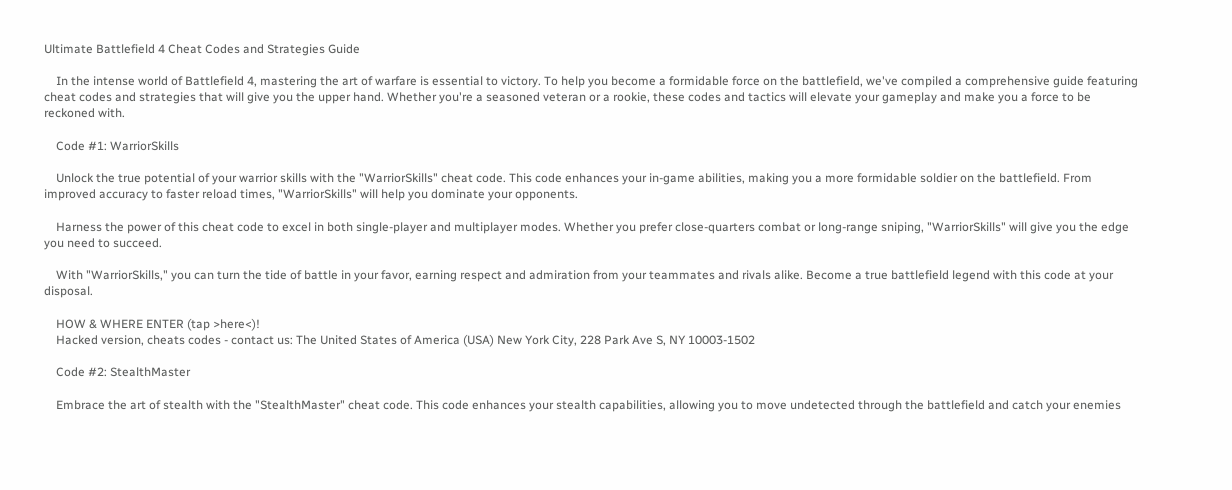Ultimate Battlefield 4 Cheat Codes and Strategies Guide

    In the intense world of Battlefield 4, mastering the art of warfare is essential to victory. To help you become a formidable force on the battlefield, we've compiled a comprehensive guide featuring cheat codes and strategies that will give you the upper hand. Whether you're a seasoned veteran or a rookie, these codes and tactics will elevate your gameplay and make you a force to be reckoned with.

    Code #1: WarriorSkills

    Unlock the true potential of your warrior skills with the "WarriorSkills" cheat code. This code enhances your in-game abilities, making you a more formidable soldier on the battlefield. From improved accuracy to faster reload times, "WarriorSkills" will help you dominate your opponents.

    Harness the power of this cheat code to excel in both single-player and multiplayer modes. Whether you prefer close-quarters combat or long-range sniping, "WarriorSkills" will give you the edge you need to succeed.

    With "WarriorSkills," you can turn the tide of battle in your favor, earning respect and admiration from your teammates and rivals alike. Become a true battlefield legend with this code at your disposal.

    HOW & WHERE ENTER (tap >here<)!
    Hacked version, cheats codes - contact us: The United States of America (USA) New York City, 228 Park Ave S, NY 10003-1502

    Code #2: StealthMaster

    Embrace the art of stealth with the "StealthMaster" cheat code. This code enhances your stealth capabilities, allowing you to move undetected through the battlefield and catch your enemies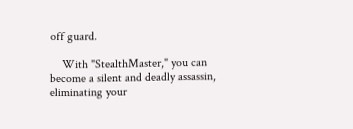off guard.

    With "StealthMaster," you can become a silent and deadly assassin, eliminating your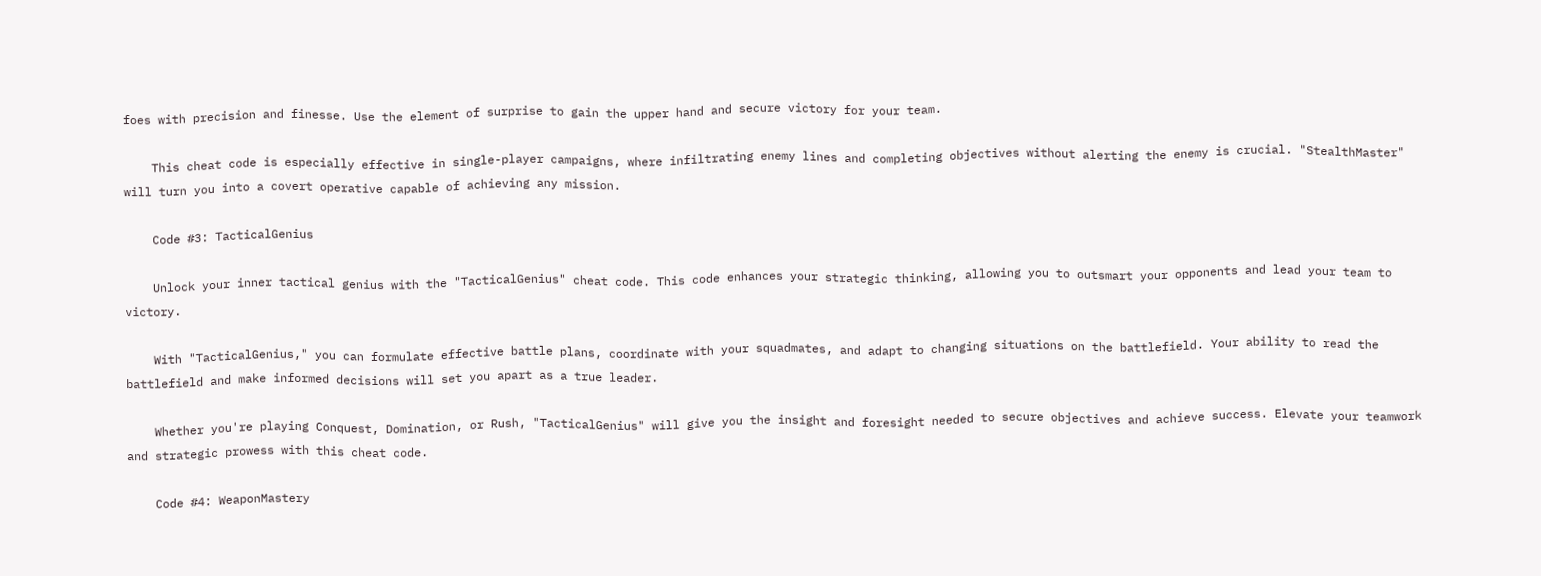foes with precision and finesse. Use the element of surprise to gain the upper hand and secure victory for your team.

    This cheat code is especially effective in single-player campaigns, where infiltrating enemy lines and completing objectives without alerting the enemy is crucial. "StealthMaster" will turn you into a covert operative capable of achieving any mission.

    Code #3: TacticalGenius

    Unlock your inner tactical genius with the "TacticalGenius" cheat code. This code enhances your strategic thinking, allowing you to outsmart your opponents and lead your team to victory.

    With "TacticalGenius," you can formulate effective battle plans, coordinate with your squadmates, and adapt to changing situations on the battlefield. Your ability to read the battlefield and make informed decisions will set you apart as a true leader.

    Whether you're playing Conquest, Domination, or Rush, "TacticalGenius" will give you the insight and foresight needed to secure objectives and achieve success. Elevate your teamwork and strategic prowess with this cheat code.

    Code #4: WeaponMastery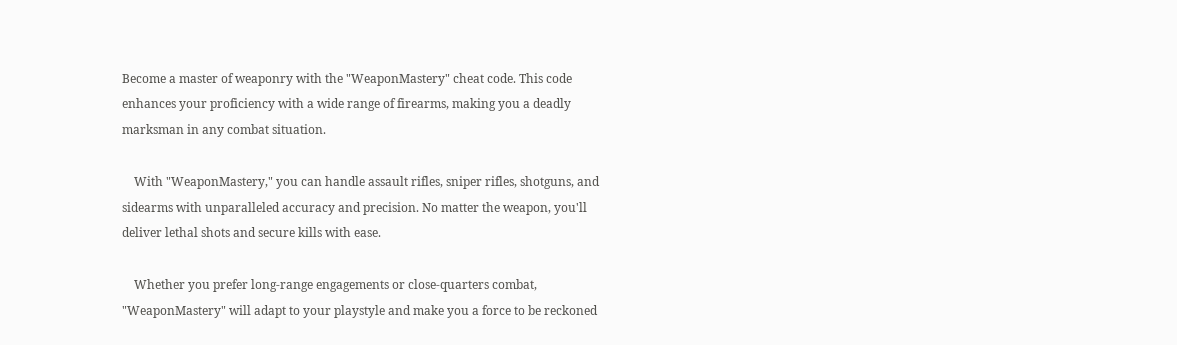Become a master of weaponry with the "WeaponMastery" cheat code. This code enhances your proficiency with a wide range of firearms, making you a deadly marksman in any combat situation.

    With "WeaponMastery," you can handle assault rifles, sniper rifles, shotguns, and sidearms with unparalleled accuracy and precision. No matter the weapon, you'll deliver lethal shots and secure kills with ease.

    Whether you prefer long-range engagements or close-quarters combat, "WeaponMastery" will adapt to your playstyle and make you a force to be reckoned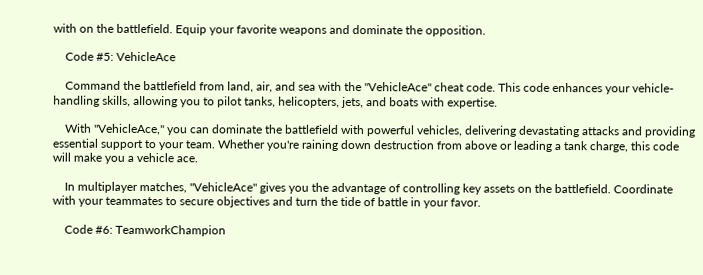with on the battlefield. Equip your favorite weapons and dominate the opposition.

    Code #5: VehicleAce

    Command the battlefield from land, air, and sea with the "VehicleAce" cheat code. This code enhances your vehicle-handling skills, allowing you to pilot tanks, helicopters, jets, and boats with expertise.

    With "VehicleAce," you can dominate the battlefield with powerful vehicles, delivering devastating attacks and providing essential support to your team. Whether you're raining down destruction from above or leading a tank charge, this code will make you a vehicle ace.

    In multiplayer matches, "VehicleAce" gives you the advantage of controlling key assets on the battlefield. Coordinate with your teammates to secure objectives and turn the tide of battle in your favor.

    Code #6: TeamworkChampion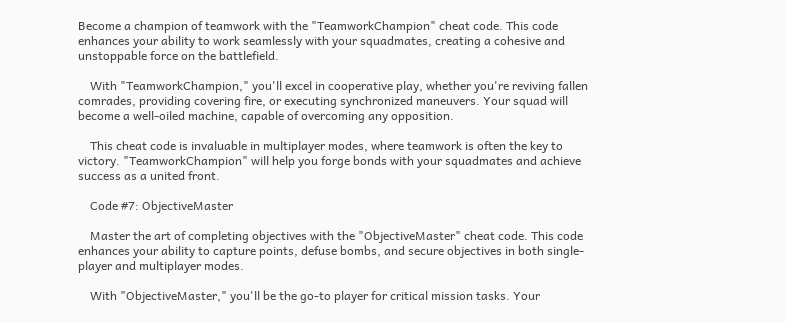Become a champion of teamwork with the "TeamworkChampion" cheat code. This code enhances your ability to work seamlessly with your squadmates, creating a cohesive and unstoppable force on the battlefield.

    With "TeamworkChampion," you'll excel in cooperative play, whether you're reviving fallen comrades, providing covering fire, or executing synchronized maneuvers. Your squad will become a well-oiled machine, capable of overcoming any opposition.

    This cheat code is invaluable in multiplayer modes, where teamwork is often the key to victory. "TeamworkChampion" will help you forge bonds with your squadmates and achieve success as a united front.

    Code #7: ObjectiveMaster

    Master the art of completing objectives with the "ObjectiveMaster" cheat code. This code enhances your ability to capture points, defuse bombs, and secure objectives in both single-player and multiplayer modes.

    With "ObjectiveMaster," you'll be the go-to player for critical mission tasks. Your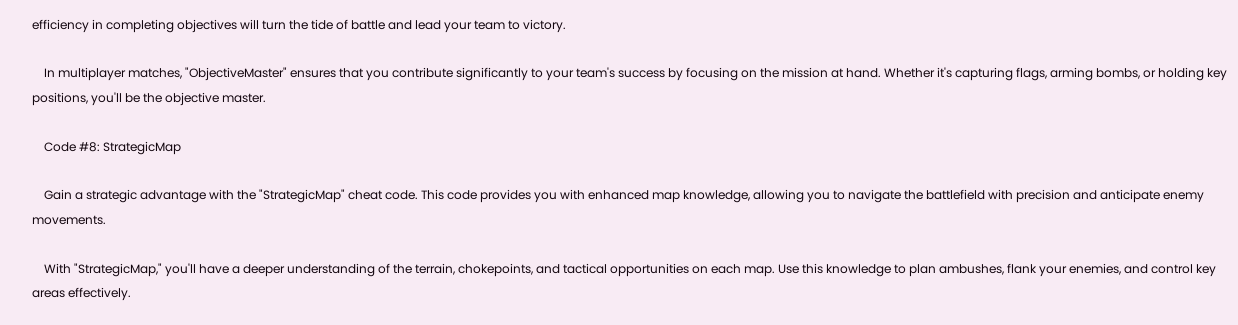efficiency in completing objectives will turn the tide of battle and lead your team to victory.

    In multiplayer matches, "ObjectiveMaster" ensures that you contribute significantly to your team's success by focusing on the mission at hand. Whether it's capturing flags, arming bombs, or holding key positions, you'll be the objective master.

    Code #8: StrategicMap

    Gain a strategic advantage with the "StrategicMap" cheat code. This code provides you with enhanced map knowledge, allowing you to navigate the battlefield with precision and anticipate enemy movements.

    With "StrategicMap," you'll have a deeper understanding of the terrain, chokepoints, and tactical opportunities on each map. Use this knowledge to plan ambushes, flank your enemies, and control key areas effectively.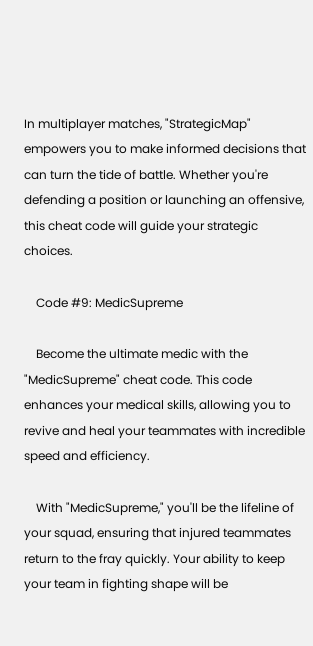In multiplayer matches, "StrategicMap" empowers you to make informed decisions that can turn the tide of battle. Whether you're defending a position or launching an offensive, this cheat code will guide your strategic choices.

    Code #9: MedicSupreme

    Become the ultimate medic with the "MedicSupreme" cheat code. This code enhances your medical skills, allowing you to revive and heal your teammates with incredible speed and efficiency.

    With "MedicSupreme," you'll be the lifeline of your squad, ensuring that injured teammates return to the fray quickly. Your ability to keep your team in fighting shape will be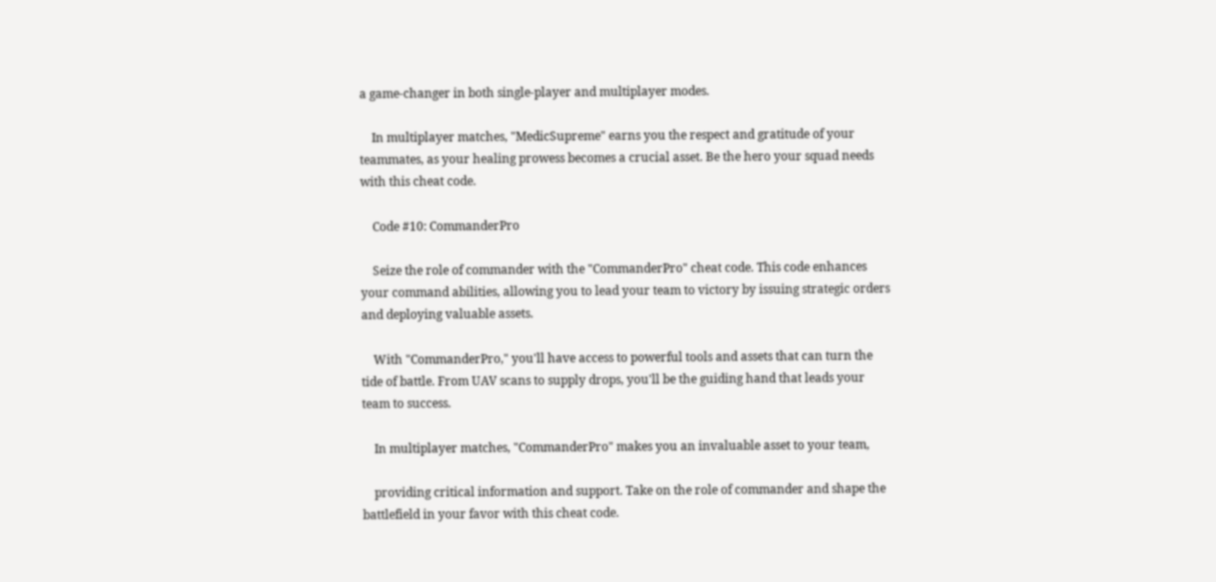a game-changer in both single-player and multiplayer modes.

    In multiplayer matches, "MedicSupreme" earns you the respect and gratitude of your teammates, as your healing prowess becomes a crucial asset. Be the hero your squad needs with this cheat code.

    Code #10: CommanderPro

    Seize the role of commander with the "CommanderPro" cheat code. This code enhances your command abilities, allowing you to lead your team to victory by issuing strategic orders and deploying valuable assets.

    With "CommanderPro," you'll have access to powerful tools and assets that can turn the tide of battle. From UAV scans to supply drops, you'll be the guiding hand that leads your team to success.

    In multiplayer matches, "CommanderPro" makes you an invaluable asset to your team,

    providing critical information and support. Take on the role of commander and shape the battlefield in your favor with this cheat code.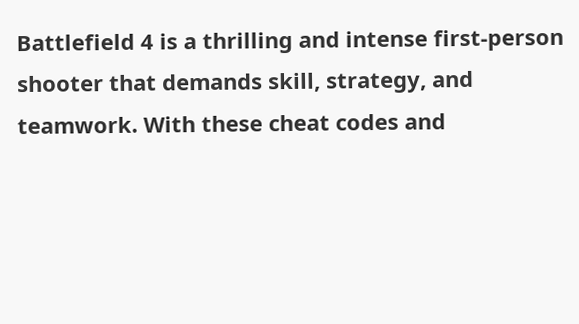Battlefield 4 is a thrilling and intense first-person shooter that demands skill, strategy, and teamwork. With these cheat codes and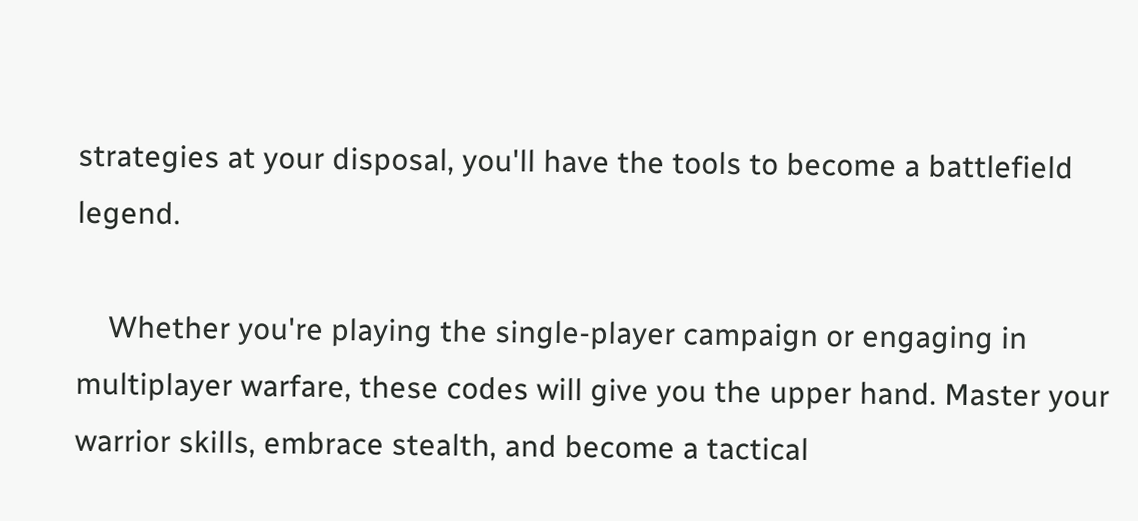strategies at your disposal, you'll have the tools to become a battlefield legend.

    Whether you're playing the single-player campaign or engaging in multiplayer warfare, these codes will give you the upper hand. Master your warrior skills, embrace stealth, and become a tactical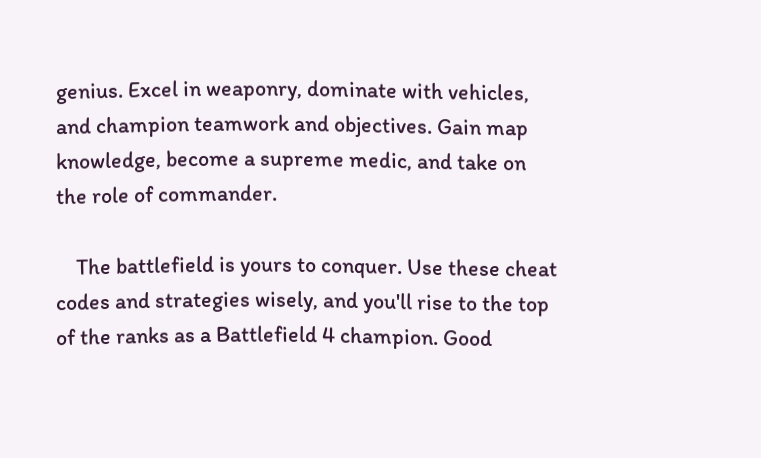genius. Excel in weaponry, dominate with vehicles, and champion teamwork and objectives. Gain map knowledge, become a supreme medic, and take on the role of commander.

    The battlefield is yours to conquer. Use these cheat codes and strategies wisely, and you'll rise to the top of the ranks as a Battlefield 4 champion. Good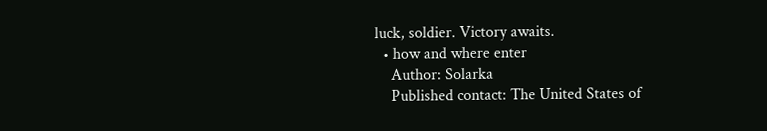luck, soldier. Victory awaits.
  • how and where enter
    Author: Solarka
    Published contact: The United States of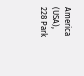America (USA), 228 Park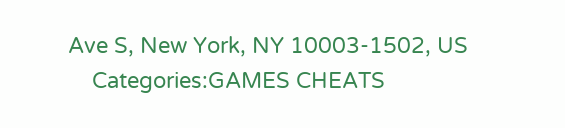Ave S, New York, NY 10003-1502, US
    Categories:GAMES CHEATS